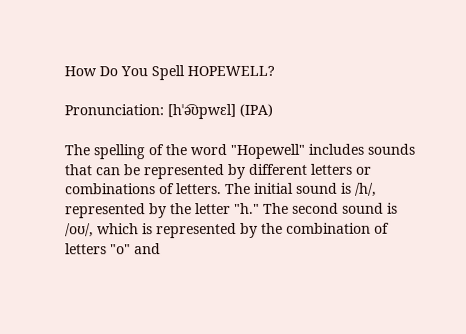How Do You Spell HOPEWELL?

Pronunciation: [hˈə͡ʊpwɛl] (IPA)

The spelling of the word "Hopewell" includes sounds that can be represented by different letters or combinations of letters. The initial sound is /h/, represented by the letter "h." The second sound is /oʊ/, which is represented by the combination of letters "o" and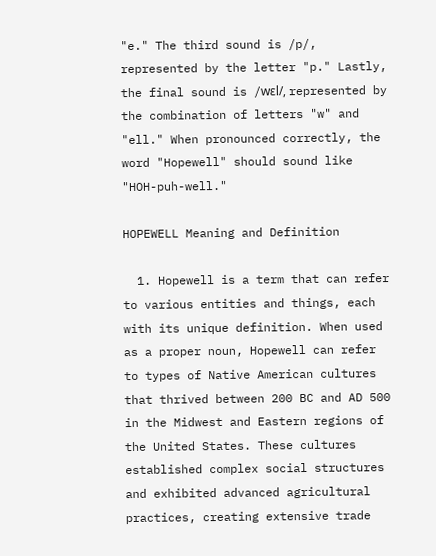"e." The third sound is /p/, represented by the letter "p." Lastly, the final sound is /wɛl/, represented by the combination of letters "w" and "ell." When pronounced correctly, the word "Hopewell" should sound like "HOH-puh-well."

HOPEWELL Meaning and Definition

  1. Hopewell is a term that can refer to various entities and things, each with its unique definition. When used as a proper noun, Hopewell can refer to types of Native American cultures that thrived between 200 BC and AD 500 in the Midwest and Eastern regions of the United States. These cultures established complex social structures and exhibited advanced agricultural practices, creating extensive trade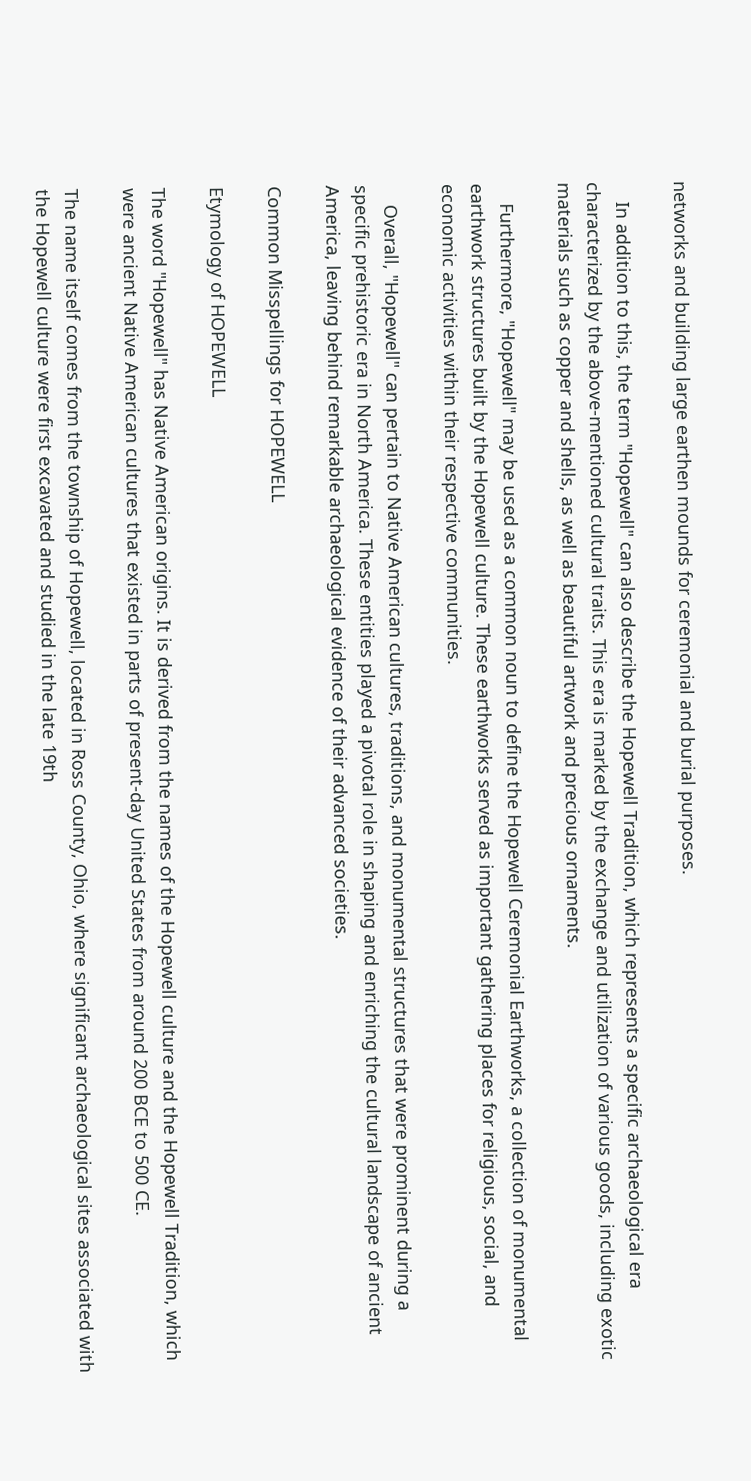networks and building large earthen mounds for ceremonial and burial purposes.

    In addition to this, the term "Hopewell" can also describe the Hopewell Tradition, which represents a specific archaeological era characterized by the above-mentioned cultural traits. This era is marked by the exchange and utilization of various goods, including exotic materials such as copper and shells, as well as beautiful artwork and precious ornaments.

    Furthermore, "Hopewell" may be used as a common noun to define the Hopewell Ceremonial Earthworks, a collection of monumental earthwork structures built by the Hopewell culture. These earthworks served as important gathering places for religious, social, and economic activities within their respective communities.

    Overall, "Hopewell" can pertain to Native American cultures, traditions, and monumental structures that were prominent during a specific prehistoric era in North America. These entities played a pivotal role in shaping and enriching the cultural landscape of ancient America, leaving behind remarkable archaeological evidence of their advanced societies.

Common Misspellings for HOPEWELL

Etymology of HOPEWELL

The word "Hopewell" has Native American origins. It is derived from the names of the Hopewell culture and the Hopewell Tradition, which were ancient Native American cultures that existed in parts of present-day United States from around 200 BCE to 500 CE.

The name itself comes from the township of Hopewell, located in Ross County, Ohio, where significant archaeological sites associated with the Hopewell culture were first excavated and studied in the late 19th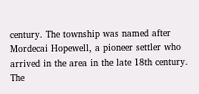century. The township was named after Mordecai Hopewell, a pioneer settler who arrived in the area in the late 18th century. The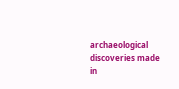archaeological discoveries made in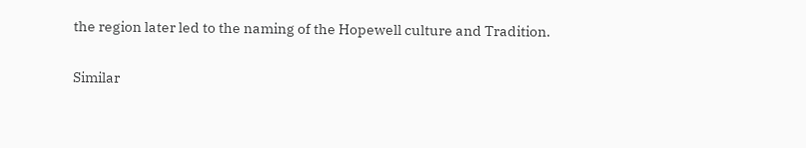the region later led to the naming of the Hopewell culture and Tradition.

Similar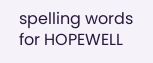spelling words for HOPEWELL